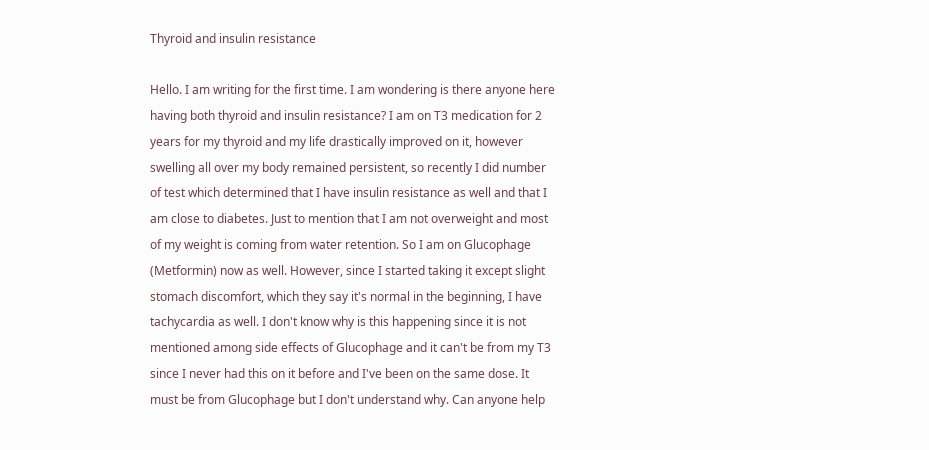Thyroid and insulin resistance

Hello. I am writing for the first time. I am wondering is there anyone here having both thyroid and insulin resistance? I am on T3 medication for 2 years for my thyroid and my life drastically improved on it, however swelling all over my body remained persistent, so recently I did number of test which determined that I have insulin resistance as well and that I am close to diabetes. Just to mention that I am not overweight and most of my weight is coming from water retention. So I am on Glucophage (Metformin) now as well. However, since I started taking it except slight stomach discomfort, which they say it's normal in the beginning, I have tachycardia as well. I don't know why is this happening since it is not mentioned among side effects of Glucophage and it can't be from my T3 since I never had this on it before and I've been on the same dose. It must be from Glucophage but I don't understand why. Can anyone help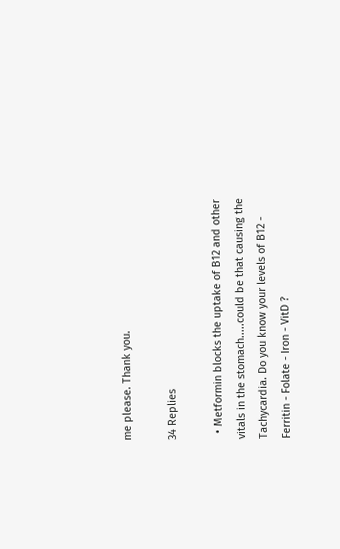me please. Thank you.

34 Replies

  • Metformin blocks the uptake of B12 and other vitals in the stomach.....could be that causing the Tachycardia. Do you know your levels of B12 - Ferritin - Folate - Iron - VitD ?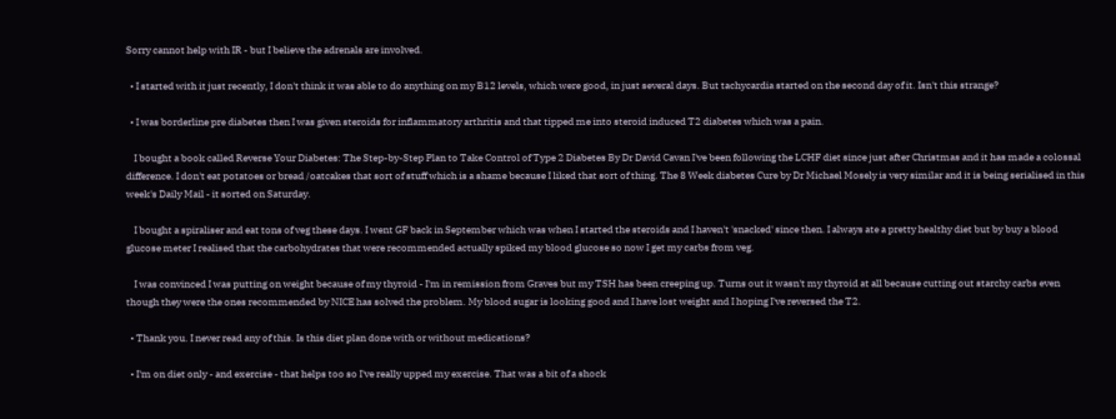Sorry cannot help with IR - but I believe the adrenals are involved.

  • I started with it just recently, I don't think it was able to do anything on my B12 levels, which were good, in just several days. But tachycardia started on the second day of it. Isn't this strange?

  • I was borderline pre diabetes then I was given steroids for inflammatory arthritis and that tipped me into steroid induced T2 diabetes which was a pain.

    I bought a book called Reverse Your Diabetes: The Step-by-Step Plan to Take Control of Type 2 Diabetes By Dr David Cavan I've been following the LCHF diet since just after Christmas and it has made a colossal difference. I don't eat potatoes or bread /oatcakes that sort of stuff which is a shame because I liked that sort of thing. The 8 Week diabetes Cure by Dr Michael Mosely is very similar and it is being serialised in this week's Daily Mail - it sorted on Saturday.

    I bought a spiraliser and eat tons of veg these days. I went GF back in September which was when I started the steroids and I haven't 'snacked' since then. I always ate a pretty healthy diet but by buy a blood glucose meter I realised that the carbohydrates that were recommended actually spiked my blood glucose so now I get my carbs from veg.

    I was convinced I was putting on weight because of my thyroid - I'm in remission from Graves but my TSH has been creeping up. Turns out it wasn't my thyroid at all because cutting out starchy carbs even though they were the ones recommended by NICE has solved the problem. My blood sugar is looking good and I have lost weight and I hoping I've reversed the T2.

  • Thank you. I never read any of this. Is this diet plan done with or without medications?

  • I'm on diet only - and exercise - that helps too so I've really upped my exercise. That was a bit of a shock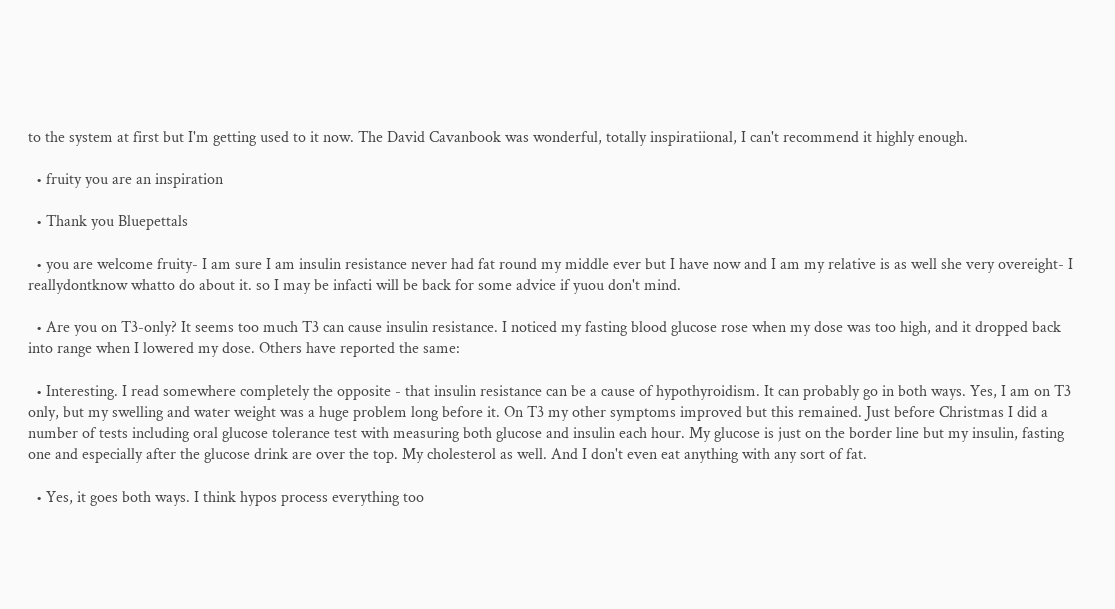to the system at first but I'm getting used to it now. The David Cavanbook was wonderful, totally inspiratiional, I can't recommend it highly enough.

  • fruity you are an inspiration

  • Thank you Bluepettals

  • you are welcome fruity- I am sure I am insulin resistance never had fat round my middle ever but I have now and I am my relative is as well she very overeight- I reallydontknow whatto do about it. so I may be infacti will be back for some advice if yuou don't mind.

  • Are you on T3-only? It seems too much T3 can cause insulin resistance. I noticed my fasting blood glucose rose when my dose was too high, and it dropped back into range when I lowered my dose. Others have reported the same:

  • Interesting. I read somewhere completely the opposite - that insulin resistance can be a cause of hypothyroidism. It can probably go in both ways. Yes, I am on T3 only, but my swelling and water weight was a huge problem long before it. On T3 my other symptoms improved but this remained. Just before Christmas I did a number of tests including oral glucose tolerance test with measuring both glucose and insulin each hour. My glucose is just on the border line but my insulin, fasting one and especially after the glucose drink are over the top. My cholesterol as well. And I don't even eat anything with any sort of fat.

  • Yes, it goes both ways. I think hypos process everything too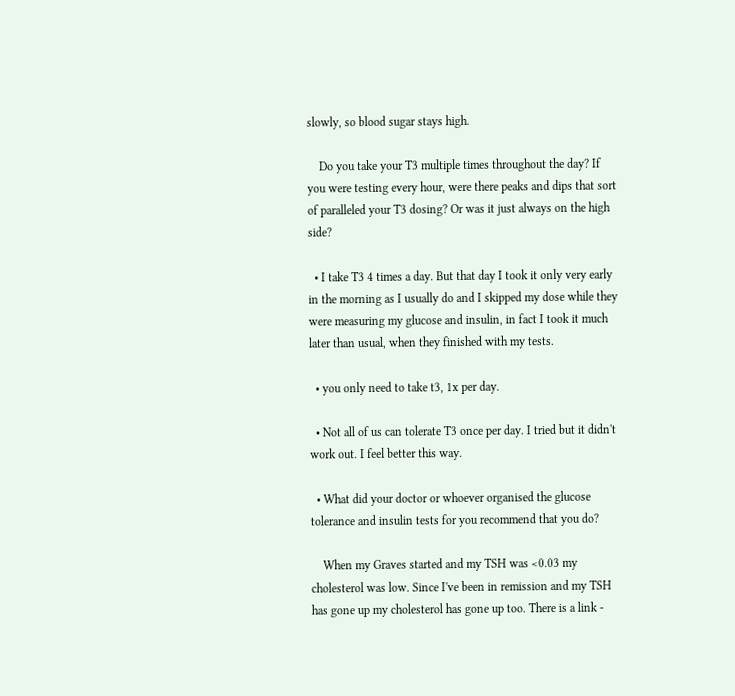slowly, so blood sugar stays high.

    Do you take your T3 multiple times throughout the day? If you were testing every hour, were there peaks and dips that sort of paralleled your T3 dosing? Or was it just always on the high side?

  • I take T3 4 times a day. But that day I took it only very early in the morning as I usually do and I skipped my dose while they were measuring my glucose and insulin, in fact I took it much later than usual, when they finished with my tests.

  • you only need to take t3, 1x per day.

  • Not all of us can tolerate T3 once per day. I tried but it didn't work out. I feel better this way.

  • What did your doctor or whoever organised the glucose tolerance and insulin tests for you recommend that you do?

    When my Graves started and my TSH was <0.03 my cholesterol was low. Since I've been in remission and my TSH has gone up my cholesterol has gone up too. There is a link -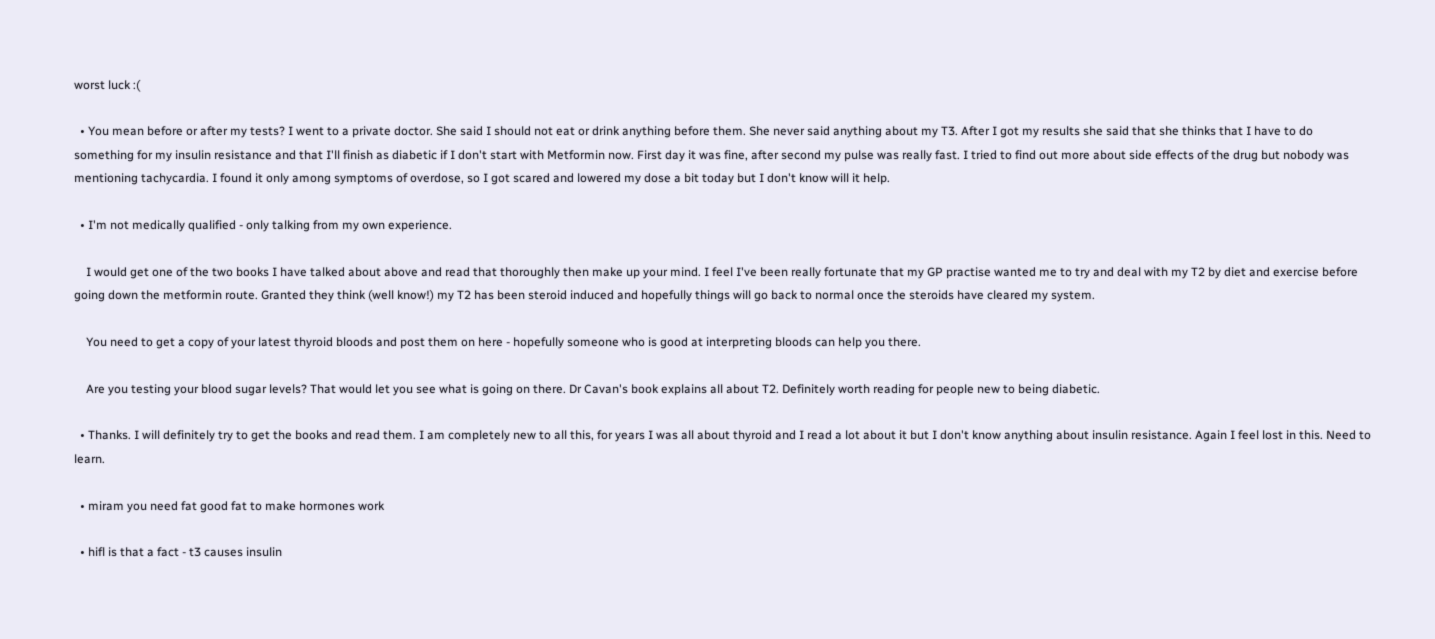worst luck :(

  • You mean before or after my tests? I went to a private doctor. She said I should not eat or drink anything before them. She never said anything about my T3. After I got my results she said that she thinks that I have to do something for my insulin resistance and that I'll finish as diabetic if I don't start with Metformin now. First day it was fine, after second my pulse was really fast. I tried to find out more about side effects of the drug but nobody was mentioning tachycardia. I found it only among symptoms of overdose, so I got scared and lowered my dose a bit today but I don't know will it help.

  • I'm not medically qualified - only talking from my own experience.

    I would get one of the two books I have talked about above and read that thoroughly then make up your mind. I feel I've been really fortunate that my GP practise wanted me to try and deal with my T2 by diet and exercise before going down the metformin route. Granted they think (well know!) my T2 has been steroid induced and hopefully things will go back to normal once the steroids have cleared my system.

    You need to get a copy of your latest thyroid bloods and post them on here - hopefully someone who is good at interpreting bloods can help you there.

    Are you testing your blood sugar levels? That would let you see what is going on there. Dr Cavan's book explains all about T2. Definitely worth reading for people new to being diabetic.

  • Thanks. I will definitely try to get the books and read them. I am completely new to all this, for years I was all about thyroid and I read a lot about it but I don't know anything about insulin resistance. Again I feel lost in this. Need to learn.

  • miram you need fat good fat to make hormones work

  • hifl is that a fact - t3 causes insulin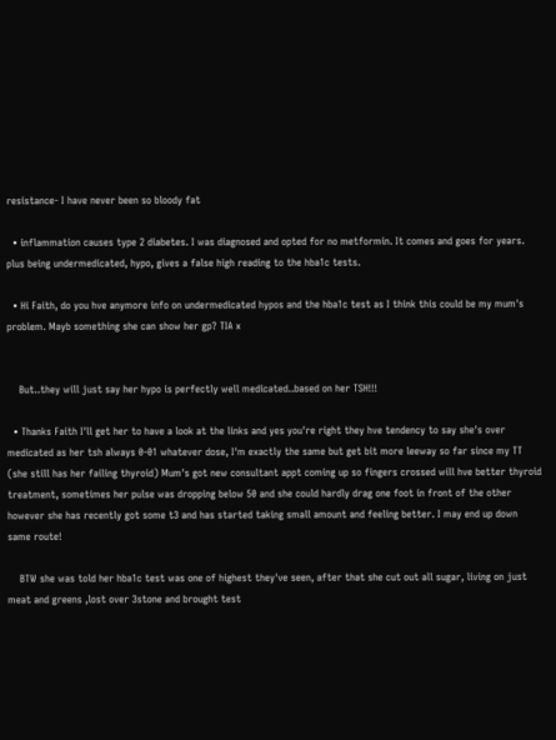resistance- I have never been so bloody fat

  • inflammation causes type 2 diabetes. I was diagnosed and opted for no metformin. It comes and goes for years. plus being undermedicated, hypo, gives a false high reading to the hba1c tests.

  • Hi Faith, do you hve anymore info on undermedicated hypos and the hba1c test as I think this could be my mum's problem. Mayb something she can show her gp? TIA x


    But..they will just say her hypo is perfectly well medicated..based on her TSH!!!

  • Thanks Faith I'll get her to have a look at the links and yes you're right they hve tendency to say she's over medicated as her tsh always 0-01 whatever dose, I'm exactly the same but get bit more leeway so far since my TT (she still has her failing thyroid) Mum's got new consultant appt coming up so fingers crossed will hve better thyroid treatment, sometimes her pulse was dropping below 50 and she could hardly drag one foot in front of the other however she has recently got some t3 and has started taking small amount and feeling better. I may end up down same route!

    BTW she was told her hba1c test was one of highest they've seen, after that she cut out all sugar, living on just meat and greens ,lost over 3stone and brought test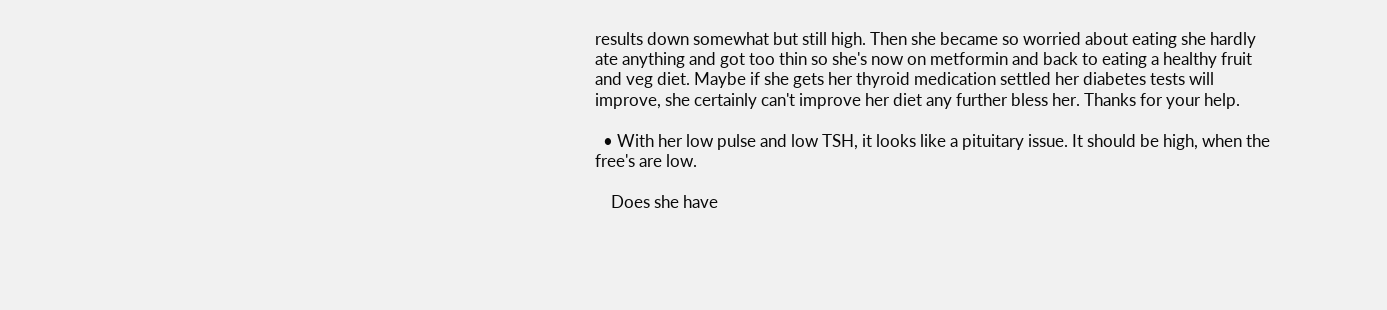results down somewhat but still high. Then she became so worried about eating she hardly ate anything and got too thin so she's now on metformin and back to eating a healthy fruit and veg diet. Maybe if she gets her thyroid medication settled her diabetes tests will improve, she certainly can't improve her diet any further bless her. Thanks for your help.

  • With her low pulse and low TSH, it looks like a pituitary issue. It should be high, when the free's are low.

    Does she have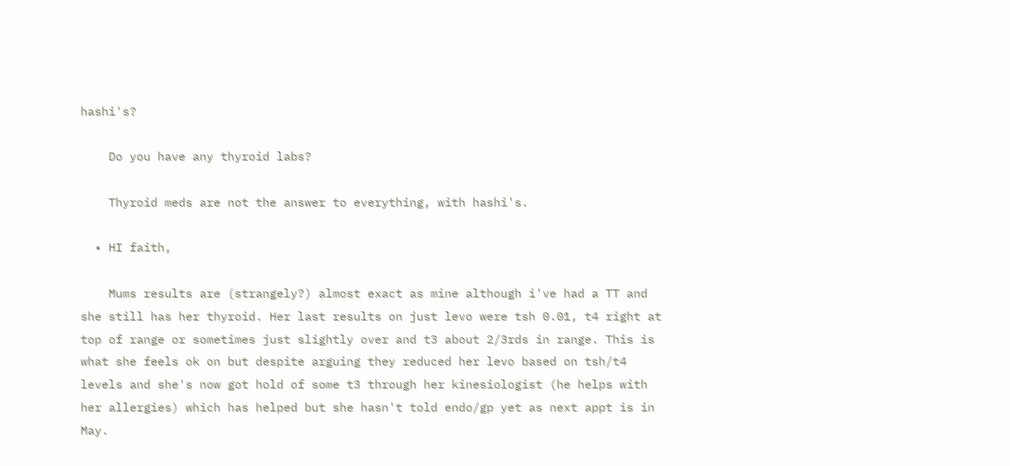hashi's?

    Do you have any thyroid labs?

    Thyroid meds are not the answer to everything, with hashi's.

  • HI faith,

    Mums results are (strangely?) almost exact as mine although i've had a TT and she still has her thyroid. Her last results on just levo were tsh 0.01, t4 right at top of range or sometimes just slightly over and t3 about 2/3rds in range. This is what she feels ok on but despite arguing they reduced her levo based on tsh/t4 levels and she's now got hold of some t3 through her kinesiologist (he helps with her allergies) which has helped but she hasn't told endo/gp yet as next appt is in May.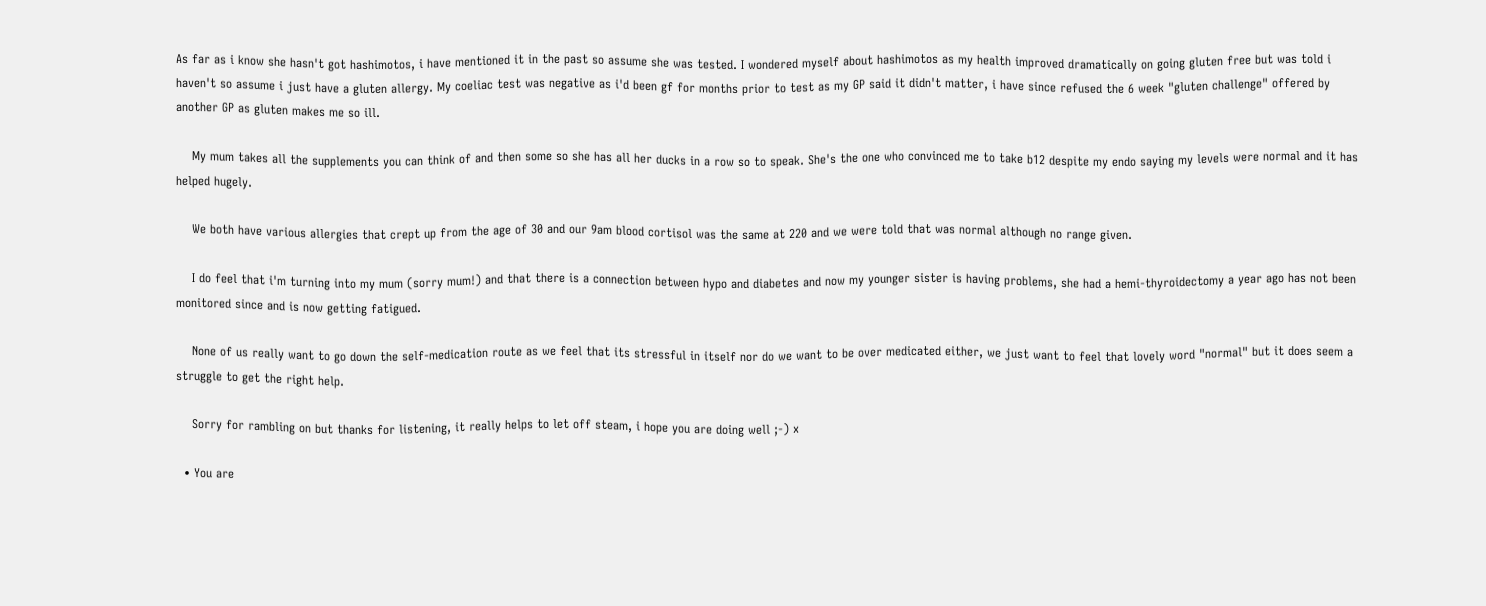As far as i know she hasn't got hashimotos, i have mentioned it in the past so assume she was tested. I wondered myself about hashimotos as my health improved dramatically on going gluten free but was told i haven't so assume i just have a gluten allergy. My coeliac test was negative as i'd been gf for months prior to test as my GP said it didn't matter, i have since refused the 6 week "gluten challenge" offered by another GP as gluten makes me so ill.

    My mum takes all the supplements you can think of and then some so she has all her ducks in a row so to speak. She's the one who convinced me to take b12 despite my endo saying my levels were normal and it has helped hugely.

    We both have various allergies that crept up from the age of 30 and our 9am blood cortisol was the same at 220 and we were told that was normal although no range given.

    I do feel that i'm turning into my mum (sorry mum!) and that there is a connection between hypo and diabetes and now my younger sister is having problems, she had a hemi-thyroidectomy a year ago has not been monitored since and is now getting fatigued.

    None of us really want to go down the self-medication route as we feel that its stressful in itself nor do we want to be over medicated either, we just want to feel that lovely word "normal" but it does seem a struggle to get the right help.

    Sorry for rambling on but thanks for listening, it really helps to let off steam, i hope you are doing well ;-) x

  • You are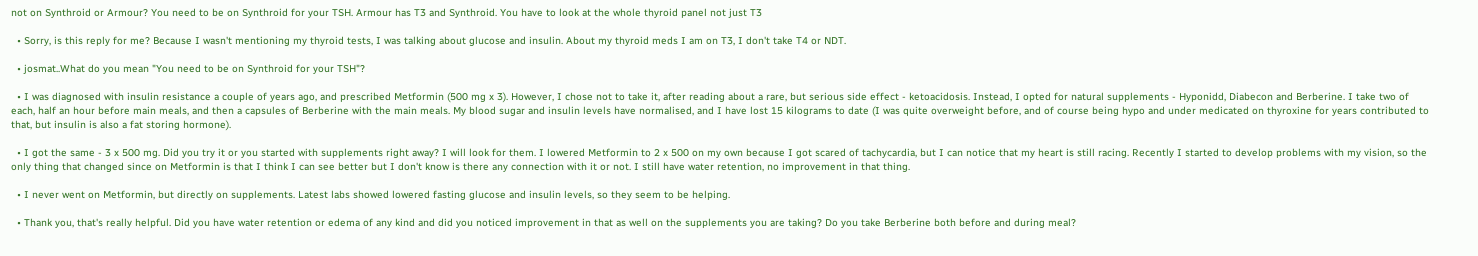not on Synthroid or Armour? You need to be on Synthroid for your TSH. Armour has T3 and Synthroid. You have to look at the whole thyroid panel not just T3

  • Sorry, is this reply for me? Because I wasn't mentioning my thyroid tests, I was talking about glucose and insulin. About my thyroid meds I am on T3, I don't take T4 or NDT.

  • josmat..What do you mean "You need to be on Synthroid for your TSH"?

  • I was diagnosed with insulin resistance a couple of years ago, and prescribed Metformin (500 mg x 3). However, I chose not to take it, after reading about a rare, but serious side effect - ketoacidosis. Instead, I opted for natural supplements - Hyponidd, Diabecon and Berberine. I take two of each, half an hour before main meals, and then a capsules of Berberine with the main meals. My blood sugar and insulin levels have normalised, and I have lost 15 kilograms to date (I was quite overweight before, and of course being hypo and under medicated on thyroxine for years contributed to that, but insulin is also a fat storing hormone).

  • I got the same - 3 x 500 mg. Did you try it or you started with supplements right away? I will look for them. I lowered Metformin to 2 x 500 on my own because I got scared of tachycardia, but I can notice that my heart is still racing. Recently I started to develop problems with my vision, so the only thing that changed since on Metformin is that I think I can see better but I don't know is there any connection with it or not. I still have water retention, no improvement in that thing.

  • I never went on Metformin, but directly on supplements. Latest labs showed lowered fasting glucose and insulin levels, so they seem to be helping.

  • Thank you, that's really helpful. Did you have water retention or edema of any kind and did you noticed improvement in that as well on the supplements you are taking? Do you take Berberine both before and during meal?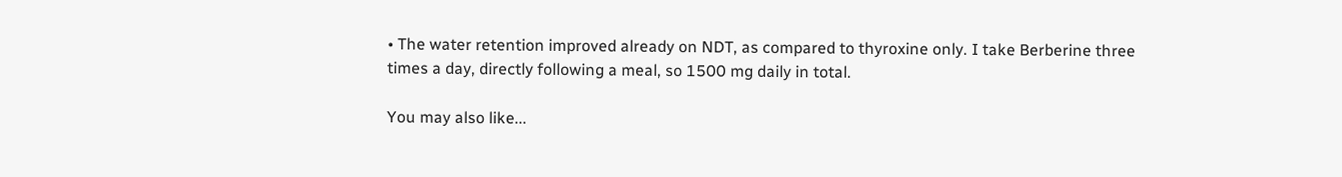• The water retention improved already on NDT, as compared to thyroxine only. I take Berberine three times a day, directly following a meal, so 1500 mg daily in total.

You may also like...